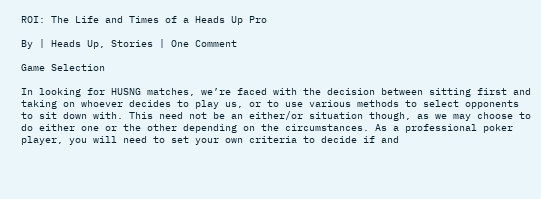ROI: The Life and Times of a Heads Up Pro

By | Heads Up, Stories | One Comment

Game Selection

In looking for HUSNG matches, we’re faced with the decision between sitting first and taking on whoever decides to play us, or to use various methods to select opponents to sit down with. This need not be an either/or situation though, as we may choose to do either one or the other depending on the circumstances. As a professional poker player, you will need to set your own criteria to decide if and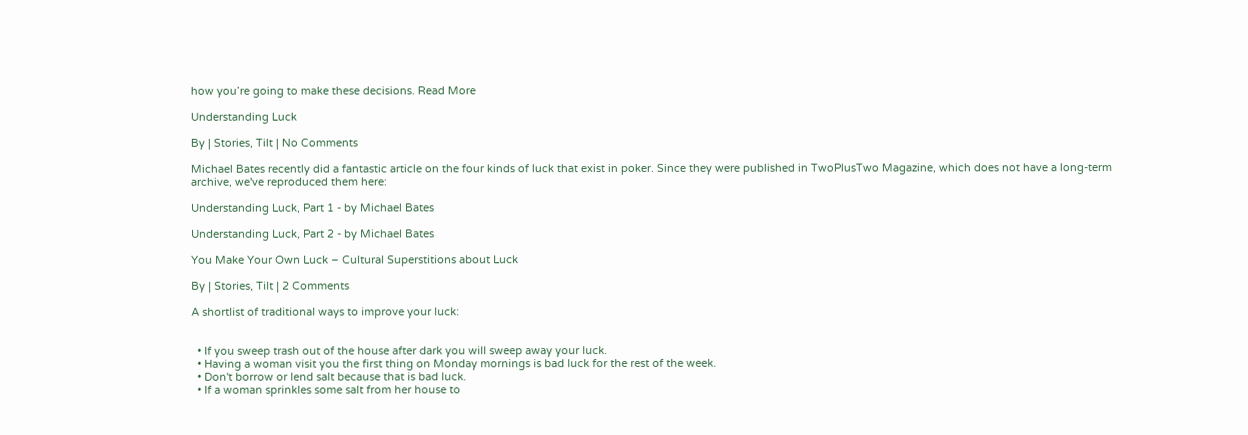how you’re going to make these decisions. Read More

Understanding Luck

By | Stories, Tilt | No Comments

Michael Bates recently did a fantastic article on the four kinds of luck that exist in poker. Since they were published in TwoPlusTwo Magazine, which does not have a long-term archive, we've reproduced them here:

Understanding Luck, Part 1 - by Michael Bates

Understanding Luck, Part 2 - by Michael Bates

You Make Your Own Luck – Cultural Superstitions about Luck

By | Stories, Tilt | 2 Comments

A shortlist of traditional ways to improve your luck:


  • If you sweep trash out of the house after dark you will sweep away your luck.
  • Having a woman visit you the first thing on Monday mornings is bad luck for the rest of the week.
  • Don't borrow or lend salt because that is bad luck.
  • If a woman sprinkles some salt from her house to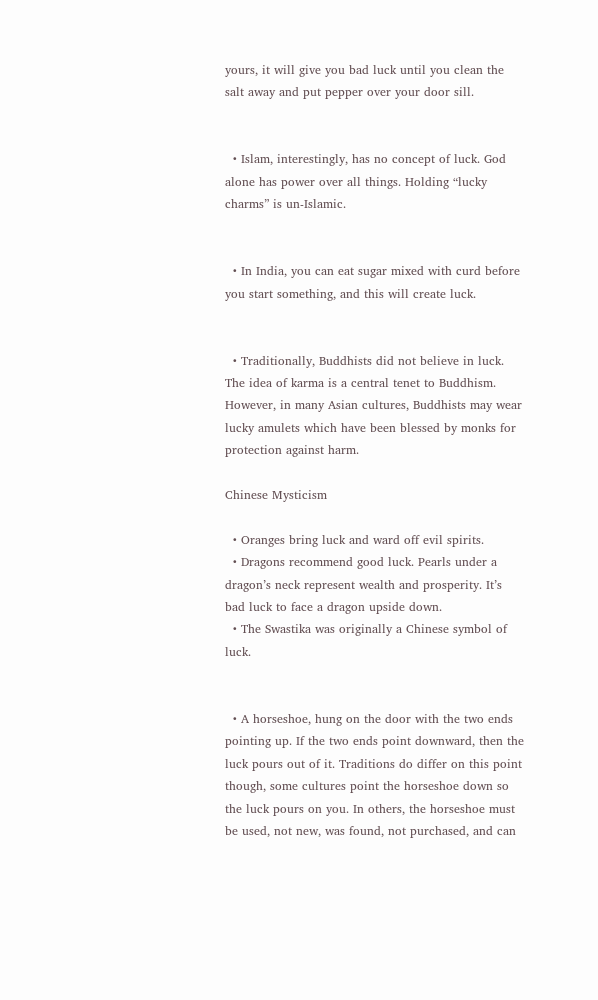yours, it will give you bad luck until you clean the salt away and put pepper over your door sill.


  • Islam, interestingly, has no concept of luck. God alone has power over all things. Holding “lucky charms” is un-Islamic.


  • In India, you can eat sugar mixed with curd before you start something, and this will create luck.


  • Traditionally, Buddhists did not believe in luck. The idea of karma is a central tenet to Buddhism. However, in many Asian cultures, Buddhists may wear lucky amulets which have been blessed by monks for protection against harm.

Chinese Mysticism

  • Oranges bring luck and ward off evil spirits.
  • Dragons recommend good luck. Pearls under a dragon’s neck represent wealth and prosperity. It’s bad luck to face a dragon upside down.
  • The Swastika was originally a Chinese symbol of luck.


  • A horseshoe, hung on the door with the two ends pointing up. If the two ends point downward, then the luck pours out of it. Traditions do differ on this point though, some cultures point the horseshoe down so the luck pours on you. In others, the horseshoe must be used, not new, was found, not purchased, and can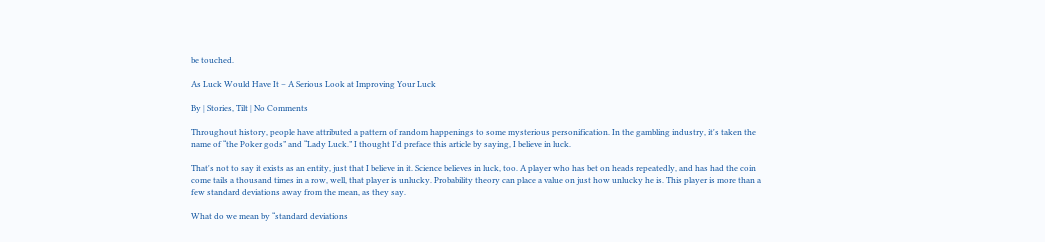be touched.

As Luck Would Have It – A Serious Look at Improving Your Luck

By | Stories, Tilt | No Comments

Throughout history, people have attributed a pattern of random happenings to some mysterious personification. In the gambling industry, it's taken the name of “the Poker gods” and “Lady Luck.” I thought I'd preface this article by saying, I believe in luck.

That's not to say it exists as an entity, just that I believe in it. Science believes in luck, too. A player who has bet on heads repeatedly, and has had the coin come tails a thousand times in a row, well, that player is unlucky. Probability theory can place a value on just how unlucky he is. This player is more than a few standard deviations away from the mean, as they say.

What do we mean by “standard deviations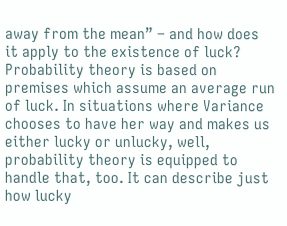away from the mean” – and how does it apply to the existence of luck? Probability theory is based on premises which assume an average run of luck. In situations where Variance chooses to have her way and makes us either lucky or unlucky, well, probability theory is equipped to handle that, too. It can describe just how lucky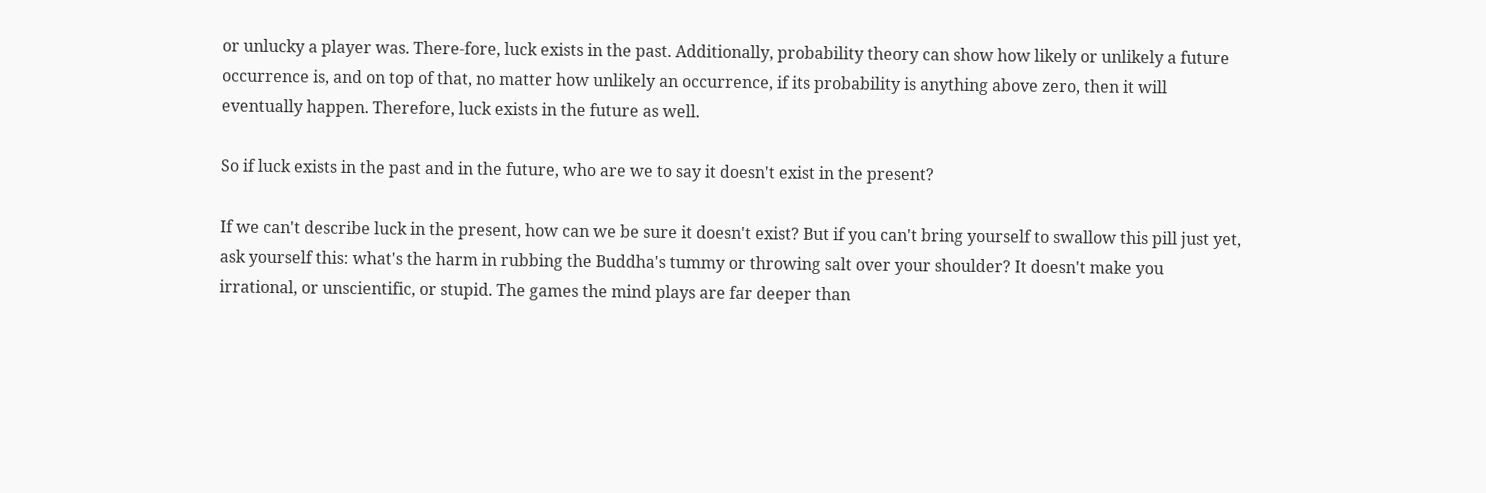or unlucky a player was. There-fore, luck exists in the past. Additionally, probability theory can show how likely or unlikely a future occurrence is, and on top of that, no matter how unlikely an occurrence, if its probability is anything above zero, then it will eventually happen. Therefore, luck exists in the future as well.

So if luck exists in the past and in the future, who are we to say it doesn't exist in the present?

If we can't describe luck in the present, how can we be sure it doesn't exist? But if you can't bring yourself to swallow this pill just yet, ask yourself this: what's the harm in rubbing the Buddha's tummy or throwing salt over your shoulder? It doesn't make you irrational, or unscientific, or stupid. The games the mind plays are far deeper than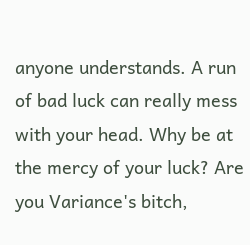anyone understands. A run of bad luck can really mess with your head. Why be at the mercy of your luck? Are you Variance's bitch,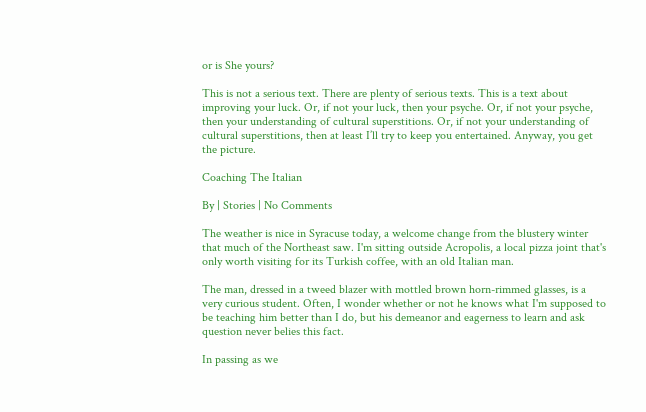or is She yours?

This is not a serious text. There are plenty of serious texts. This is a text about improving your luck. Or, if not your luck, then your psyche. Or, if not your psyche, then your understanding of cultural superstitions. Or, if not your understanding of cultural superstitions, then at least I’ll try to keep you entertained. Anyway, you get the picture.

Coaching The Italian

By | Stories | No Comments

The weather is nice in Syracuse today, a welcome change from the blustery winter that much of the Northeast saw. I'm sitting outside Acropolis, a local pizza joint that's only worth visiting for its Turkish coffee, with an old Italian man.

The man, dressed in a tweed blazer with mottled brown horn-rimmed glasses, is a very curious student. Often, I wonder whether or not he knows what I'm supposed to be teaching him better than I do, but his demeanor and eagerness to learn and ask question never belies this fact.

In passing as we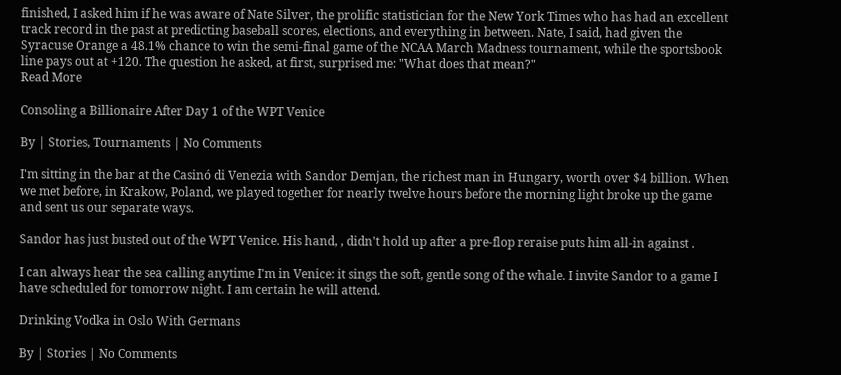finished, I asked him if he was aware of Nate Silver, the prolific statistician for the New York Times who has had an excellent track record in the past at predicting baseball scores, elections, and everything in between. Nate, I said, had given the Syracuse Orange a 48.1% chance to win the semi-final game of the NCAA March Madness tournament, while the sportsbook line pays out at +120. The question he asked, at first, surprised me: "What does that mean?"
Read More

Consoling a Billionaire After Day 1 of the WPT Venice

By | Stories, Tournaments | No Comments

I'm sitting in the bar at the Casinó di Venezia with Sandor Demjan, the richest man in Hungary, worth over $4 billion. When we met before, in Krakow, Poland, we played together for nearly twelve hours before the morning light broke up the game and sent us our separate ways.

Sandor has just busted out of the WPT Venice. His hand, , didn't hold up after a pre-flop reraise puts him all-in against .

I can always hear the sea calling anytime I'm in Venice: it sings the soft, gentle song of the whale. I invite Sandor to a game I have scheduled for tomorrow night. I am certain he will attend.

Drinking Vodka in Oslo With Germans

By | Stories | No Comments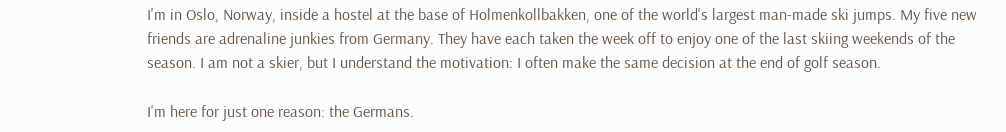I'm in Oslo, Norway, inside a hostel at the base of Holmenkollbakken, one of the world's largest man-made ski jumps. My five new friends are adrenaline junkies from Germany. They have each taken the week off to enjoy one of the last skiing weekends of the season. I am not a skier, but I understand the motivation: I often make the same decision at the end of golf season.

I'm here for just one reason: the Germans.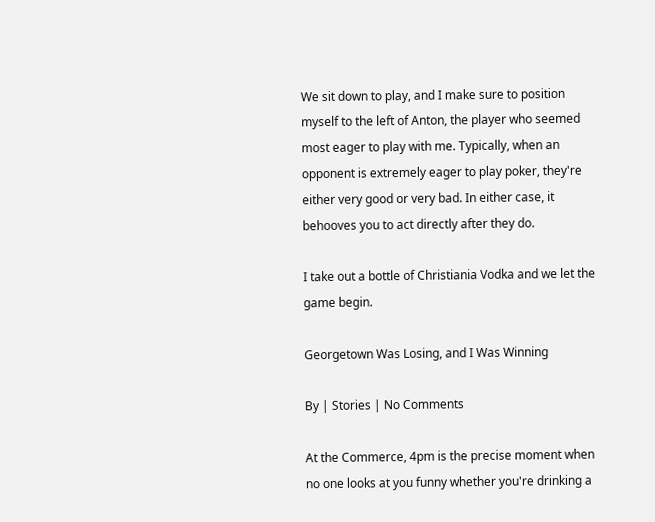We sit down to play, and I make sure to position myself to the left of Anton, the player who seemed most eager to play with me. Typically, when an opponent is extremely eager to play poker, they're either very good or very bad. In either case, it behooves you to act directly after they do.

I take out a bottle of Christiania Vodka and we let the game begin.

Georgetown Was Losing, and I Was Winning

By | Stories | No Comments

At the Commerce, 4pm is the precise moment when no one looks at you funny whether you're drinking a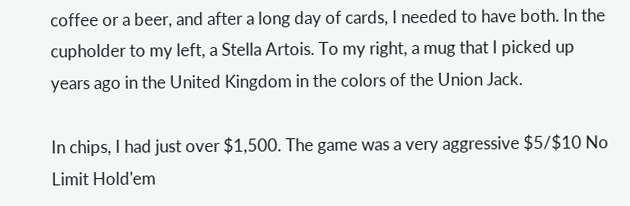coffee or a beer, and after a long day of cards, I needed to have both. In the cupholder to my left, a Stella Artois. To my right, a mug that I picked up years ago in the United Kingdom in the colors of the Union Jack.

In chips, I had just over $1,500. The game was a very aggressive $5/$10 No Limit Hold'em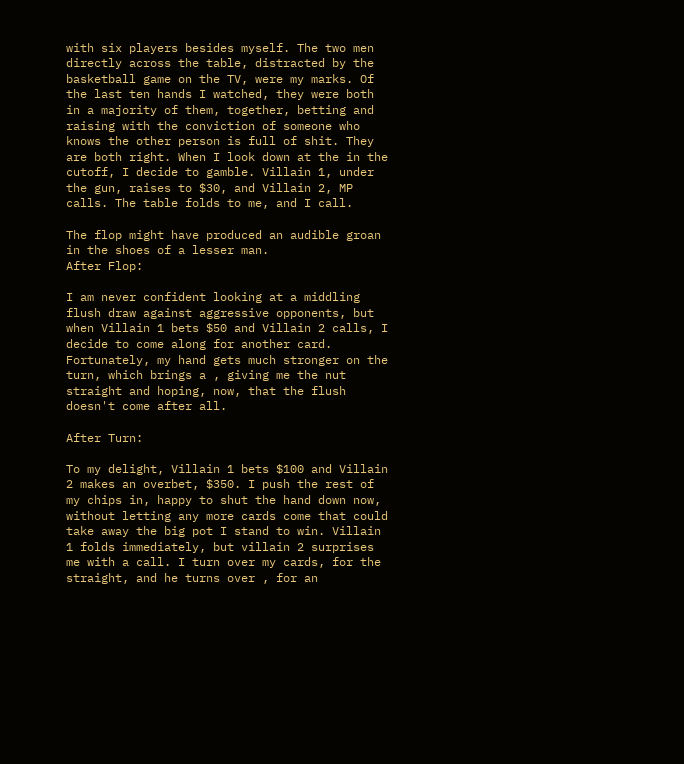with six players besides myself. The two men directly across the table, distracted by the basketball game on the TV, were my marks. Of the last ten hands I watched, they were both in a majority of them, together, betting and raising with the conviction of someone who knows the other person is full of shit. They are both right. When I look down at the in the cutoff, I decide to gamble. Villain 1, under the gun, raises to $30, and Villain 2, MP calls. The table folds to me, and I call.

The flop might have produced an audible groan in the shoes of a lesser man.
After Flop:

I am never confident looking at a middling flush draw against aggressive opponents, but when Villain 1 bets $50 and Villain 2 calls, I decide to come along for another card. Fortunately, my hand gets much stronger on the turn, which brings a , giving me the nut straight and hoping, now, that the flush doesn't come after all.

After Turn:

To my delight, Villain 1 bets $100 and Villain 2 makes an overbet, $350. I push the rest of my chips in, happy to shut the hand down now, without letting any more cards come that could take away the big pot I stand to win. Villain 1 folds immediately, but villain 2 surprises me with a call. I turn over my cards, for the straight, and he turns over , for an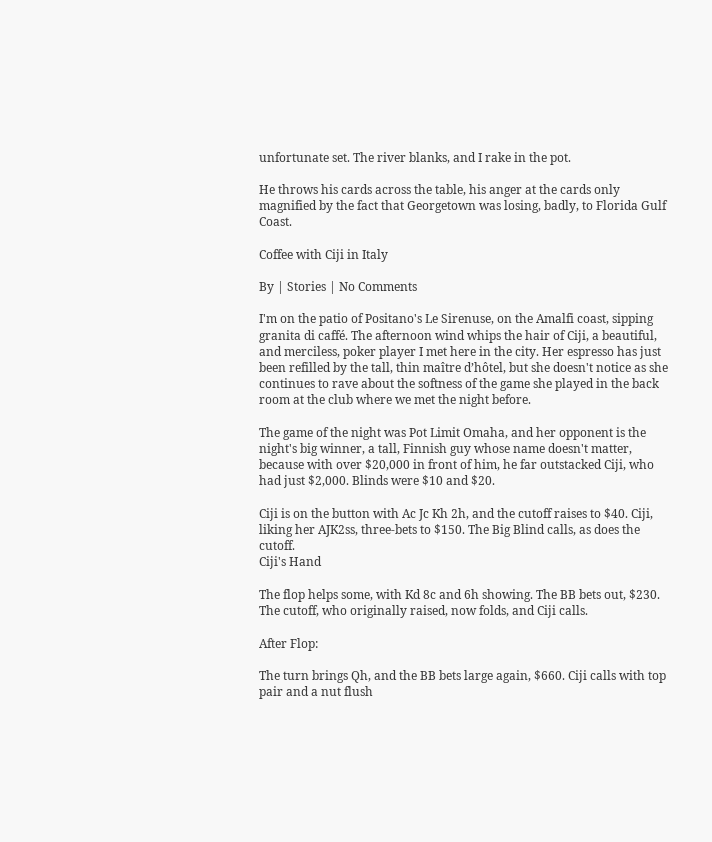unfortunate set. The river blanks, and I rake in the pot.

He throws his cards across the table, his anger at the cards only magnified by the fact that Georgetown was losing, badly, to Florida Gulf Coast.

Coffee with Ciji in Italy

By | Stories | No Comments

I'm on the patio of Positano's Le Sirenuse, on the Amalfi coast, sipping granita di caffé. The afternoon wind whips the hair of Ciji, a beautiful, and merciless, poker player I met here in the city. Her espresso has just been refilled by the tall, thin maître d’hôtel, but she doesn't notice as she continues to rave about the softness of the game she played in the back room at the club where we met the night before.

The game of the night was Pot Limit Omaha, and her opponent is the night's big winner, a tall, Finnish guy whose name doesn't matter, because with over $20,000 in front of him, he far outstacked Ciji, who had just $2,000. Blinds were $10 and $20.

Ciji is on the button with Ac Jc Kh 2h, and the cutoff raises to $40. Ciji, liking her AJK2ss, three-bets to $150. The Big Blind calls, as does the cutoff.
Ciji's Hand

The flop helps some, with Kd 8c and 6h showing. The BB bets out, $230. The cutoff, who originally raised, now folds, and Ciji calls.

After Flop:

The turn brings Qh, and the BB bets large again, $660. Ciji calls with top pair and a nut flush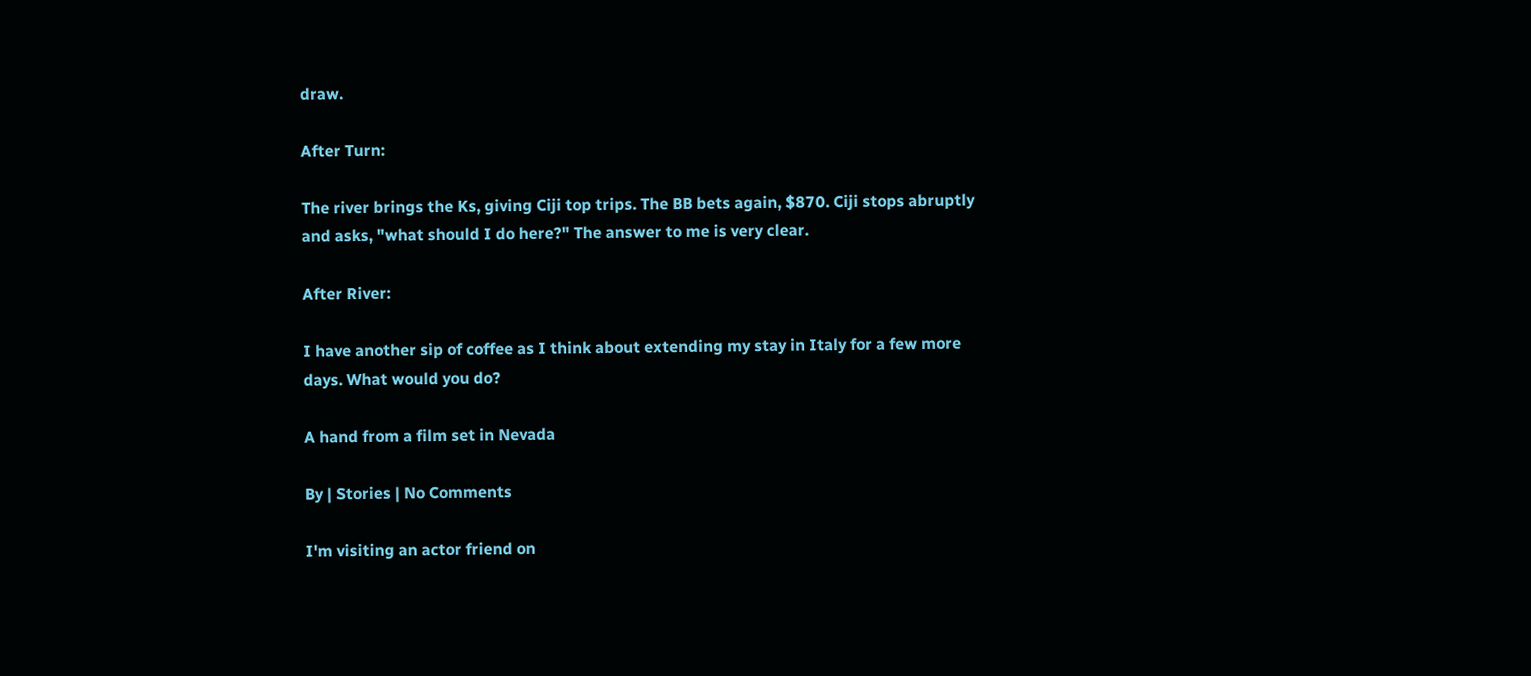draw.

After Turn:

The river brings the Ks, giving Ciji top trips. The BB bets again, $870. Ciji stops abruptly and asks, "what should I do here?" The answer to me is very clear.

After River:

I have another sip of coffee as I think about extending my stay in Italy for a few more days. What would you do?

A hand from a film set in Nevada

By | Stories | No Comments

I'm visiting an actor friend on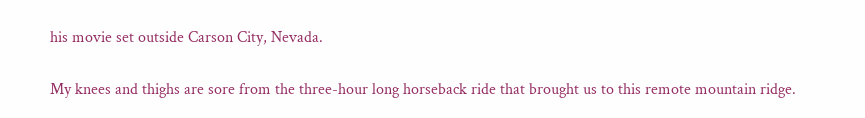his movie set outside Carson City, Nevada.

My knees and thighs are sore from the three-hour long horseback ride that brought us to this remote mountain ridge.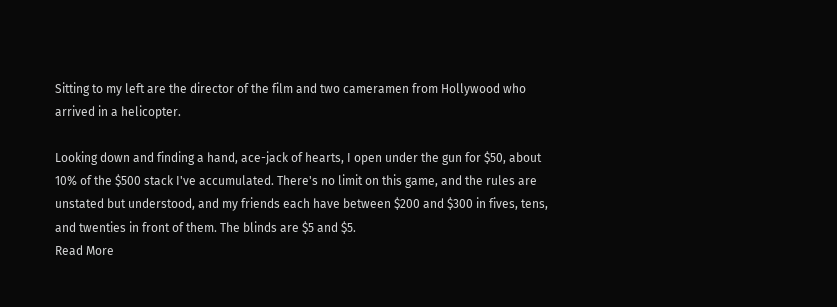Sitting to my left are the director of the film and two cameramen from Hollywood who arrived in a helicopter.

Looking down and finding a hand, ace-jack of hearts, I open under the gun for $50, about 10% of the $500 stack I've accumulated. There's no limit on this game, and the rules are unstated but understood, and my friends each have between $200 and $300 in fives, tens, and twenties in front of them. The blinds are $5 and $5.
Read More